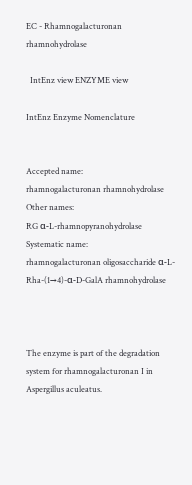EC - Rhamnogalacturonan rhamnohydrolase

  IntEnz view ENZYME view

IntEnz Enzyme Nomenclature


Accepted name:
rhamnogalacturonan rhamnohydrolase
Other names:
RG α-L-rhamnopyranohydrolase
Systematic name:
rhamnogalacturonan oligosaccharide α-L-Rha-(1→4)-α-D-GalA rhamnohydrolase



The enzyme is part of the degradation system for rhamnogalacturonan I in Aspergillus aculeatus.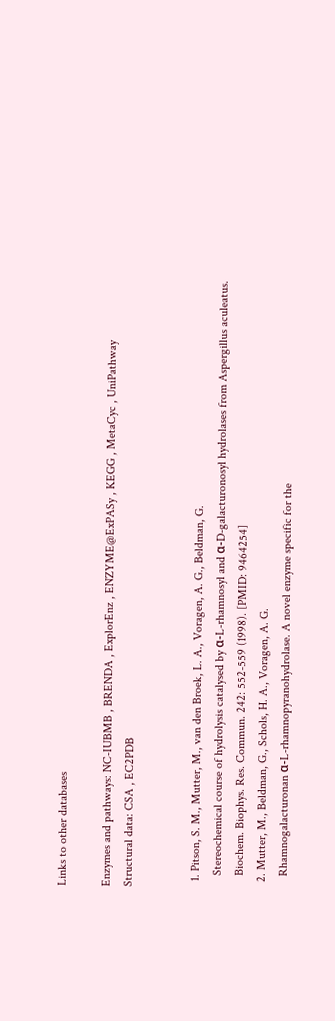Links to other databases

Enzymes and pathways: NC-IUBMB , BRENDA , ExplorEnz , ENZYME@ExPASy , KEGG , MetaCyc , UniPathway
Structural data: CSA , EC2PDB


  1. Pitson, S. M., Mutter, M., van den Broek, L. A., Voragen, A. G., Beldman, G.
    Stereochemical course of hydrolysis catalysed by α-L-rhamnosyl and α-D-galacturonosyl hydrolases from Aspergillus aculeatus.
    Biochem. Biophys. Res. Commun. 242: 552-559 (1998). [PMID: 9464254]
  2. Mutter, M., Beldman, G., Schols, H. A., Voragen, A. G.
    Rhamnogalacturonan α-L-rhamnopyranohydrolase. A novel enzyme specific for the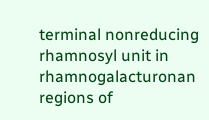terminal nonreducing rhamnosyl unit in rhamnogalacturonan regions of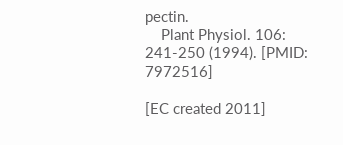pectin.
    Plant Physiol. 106: 241-250 (1994). [PMID: 7972516]

[EC created 2011]